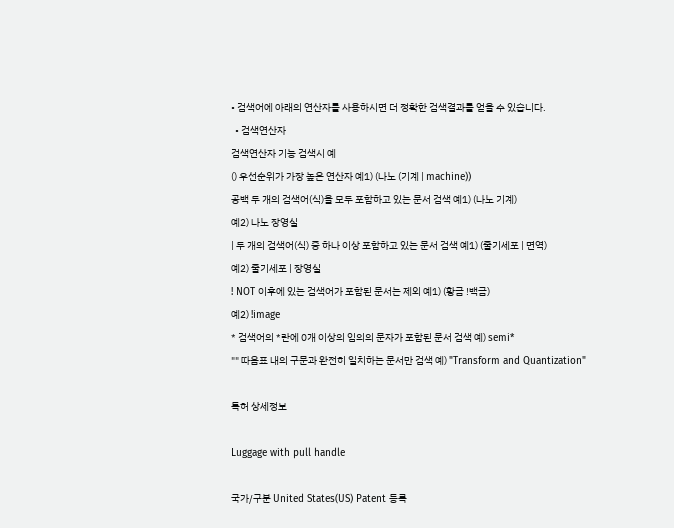• 검색어에 아래의 연산자를 사용하시면 더 정확한 검색결과를 얻을 수 있습니다.
  • 검색연산자
검색연산자 기능 검색시 예
() 우선순위가 가장 높은 연산자 예1) (나노 (기계 | machine))
공백 두 개의 검색어(식)을 모두 포함하고 있는 문서 검색 예1) (나노 기계)
예2) 나노 장영실
| 두 개의 검색어(식) 중 하나 이상 포함하고 있는 문서 검색 예1) (줄기세포 | 면역)
예2) 줄기세포 | 장영실
! NOT 이후에 있는 검색어가 포함된 문서는 제외 예1) (황금 !백금)
예2) !image
* 검색어의 *란에 0개 이상의 임의의 문자가 포함된 문서 검색 예) semi*
"" 따옴표 내의 구문과 완전히 일치하는 문서만 검색 예) "Transform and Quantization"

특허 상세정보

Luggage with pull handle

국가/구분 United States(US) Patent 등록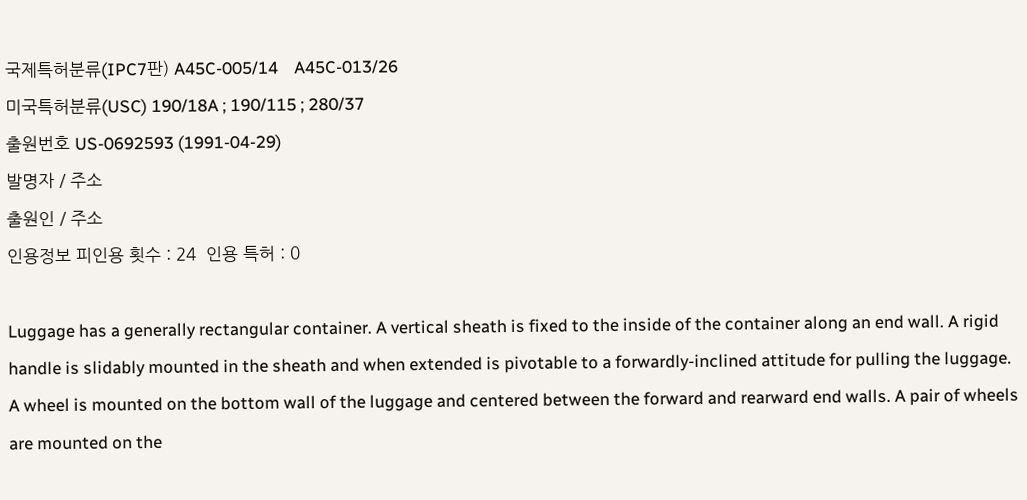국제특허분류(IPC7판) A45C-005/14    A45C-013/26
미국특허분류(USC) 190/18A ; 190/115 ; 280/37
출원번호 US-0692593 (1991-04-29)
발명자 / 주소
출원인 / 주소
인용정보 피인용 횟수 : 24  인용 특허 : 0

Luggage has a generally rectangular container. A vertical sheath is fixed to the inside of the container along an end wall. A rigid handle is slidably mounted in the sheath and when extended is pivotable to a forwardly-inclined attitude for pulling the luggage. A wheel is mounted on the bottom wall of the luggage and centered between the forward and rearward end walls. A pair of wheels are mounted on the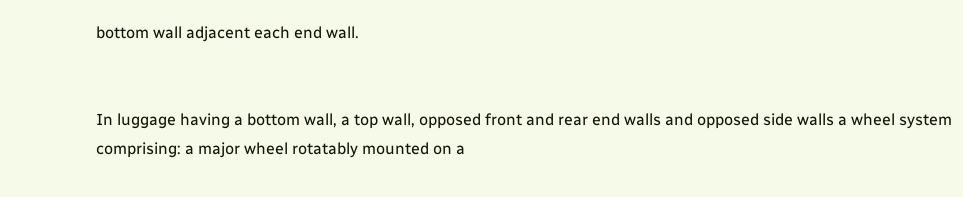bottom wall adjacent each end wall.


In luggage having a bottom wall, a top wall, opposed front and rear end walls and opposed side walls a wheel system comprising: a major wheel rotatably mounted on a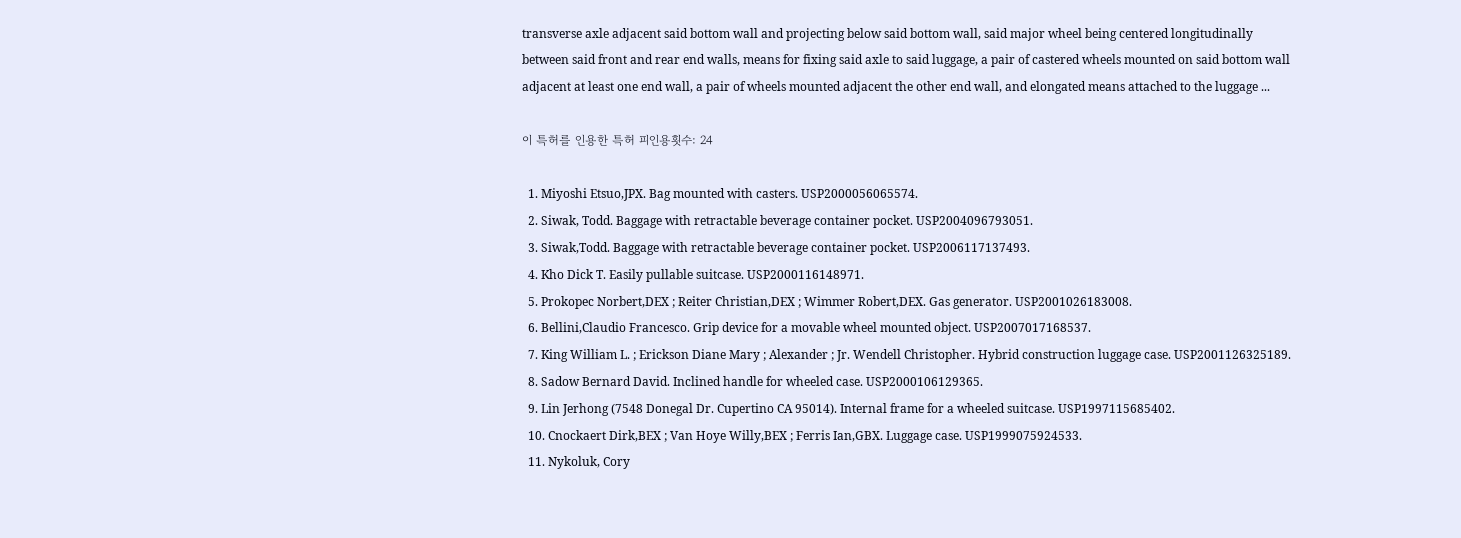transverse axle adjacent said bottom wall and projecting below said bottom wall, said major wheel being centered longitudinally between said front and rear end walls, means for fixing said axle to said luggage, a pair of castered wheels mounted on said bottom wall adjacent at least one end wall, a pair of wheels mounted adjacent the other end wall, and elongated means attached to the luggage ...

이 특허를 인용한 특허 피인용횟수: 24

  1. Miyoshi Etsuo,JPX. Bag mounted with casters. USP2000056065574.
  2. Siwak, Todd. Baggage with retractable beverage container pocket. USP2004096793051.
  3. Siwak,Todd. Baggage with retractable beverage container pocket. USP2006117137493.
  4. Kho Dick T. Easily pullable suitcase. USP2000116148971.
  5. Prokopec Norbert,DEX ; Reiter Christian,DEX ; Wimmer Robert,DEX. Gas generator. USP2001026183008.
  6. Bellini,Claudio Francesco. Grip device for a movable wheel mounted object. USP2007017168537.
  7. King William L. ; Erickson Diane Mary ; Alexander ; Jr. Wendell Christopher. Hybrid construction luggage case. USP2001126325189.
  8. Sadow Bernard David. Inclined handle for wheeled case. USP2000106129365.
  9. Lin Jerhong (7548 Donegal Dr. Cupertino CA 95014). Internal frame for a wheeled suitcase. USP1997115685402.
  10. Cnockaert Dirk,BEX ; Van Hoye Willy,BEX ; Ferris Ian,GBX. Luggage case. USP1999075924533.
  11. Nykoluk, Cory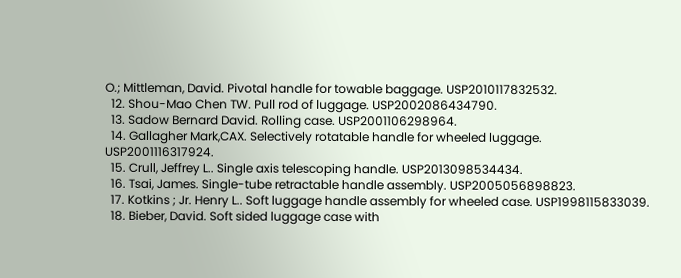O.; Mittleman, David. Pivotal handle for towable baggage. USP2010117832532.
  12. Shou-Mao Chen TW. Pull rod of luggage. USP2002086434790.
  13. Sadow Bernard David. Rolling case. USP2001106298964.
  14. Gallagher Mark,CAX. Selectively rotatable handle for wheeled luggage. USP2001116317924.
  15. Crull, Jeffrey L.. Single axis telescoping handle. USP2013098534434.
  16. Tsai, James. Single-tube retractable handle assembly. USP2005056898823.
  17. Kotkins ; Jr. Henry L.. Soft luggage handle assembly for wheeled case. USP1998115833039.
  18. Bieber, David. Soft sided luggage case with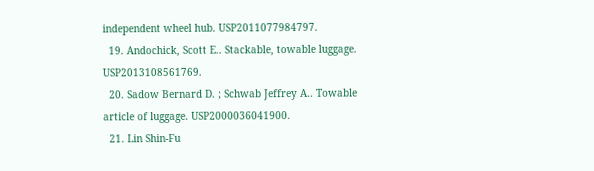independent wheel hub. USP2011077984797.
  19. Andochick, Scott E.. Stackable, towable luggage. USP2013108561769.
  20. Sadow Bernard D. ; Schwab Jeffrey A.. Towable article of luggage. USP2000036041900.
  21. Lin Shin-Fu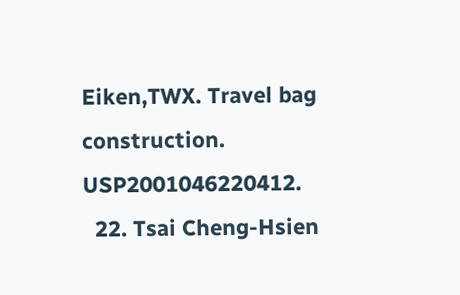Eiken,TWX. Travel bag construction. USP2001046220412.
  22. Tsai Cheng-Hsien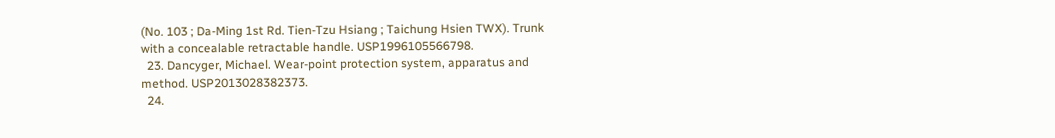(No. 103 ; Da-Ming 1st Rd. Tien-Tzu Hsiang ; Taichung Hsien TWX). Trunk with a concealable retractable handle. USP1996105566798.
  23. Dancyger, Michael. Wear-point protection system, apparatus and method. USP2013028382373.
  24.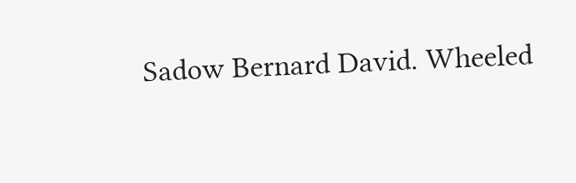Sadow Bernard David. Wheeled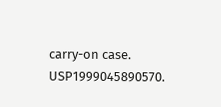carry-on case. USP1999045890570.